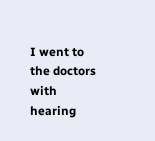I went to the doctors with hearing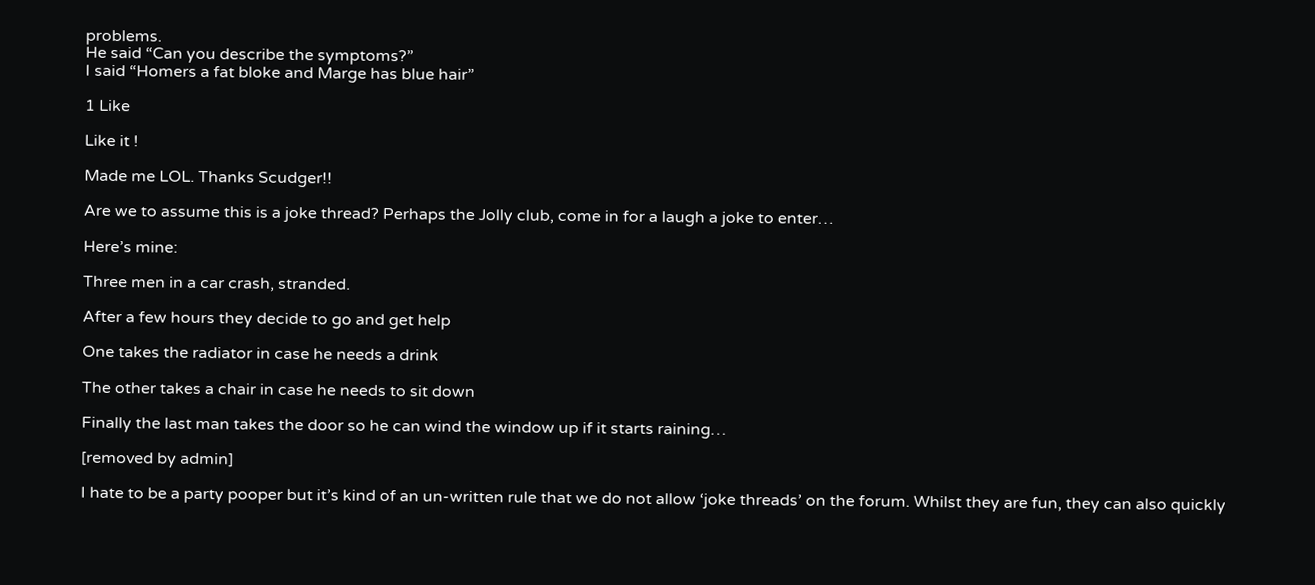problems.
He said “Can you describe the symptoms?”
I said “Homers a fat bloke and Marge has blue hair”

1 Like

Like it !

Made me LOL. Thanks Scudger!!

Are we to assume this is a joke thread? Perhaps the Jolly club, come in for a laugh a joke to enter…

Here’s mine:

Three men in a car crash, stranded.

After a few hours they decide to go and get help

One takes the radiator in case he needs a drink

The other takes a chair in case he needs to sit down

Finally the last man takes the door so he can wind the window up if it starts raining…

[removed by admin]

I hate to be a party pooper but it’s kind of an un-written rule that we do not allow ‘joke threads’ on the forum. Whilst they are fun, they can also quickly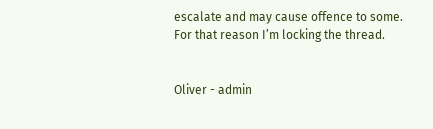escalate and may cause offence to some. For that reason I’m locking the thread.


Oliver - admin